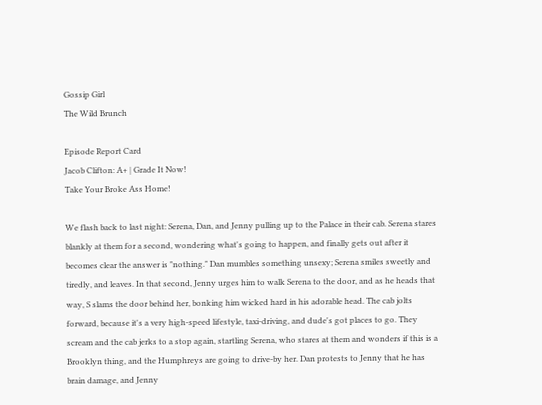Gossip Girl
The Wild Brunch

Episode Report Card
Jacob Clifton: A+ | Grade It Now!
Take Your Broke Ass Home!

We flash back to last night: Serena, Dan, and Jenny pulling up to the Palace in their cab. Serena stares blankly at them for a second, wondering what's going to happen, and finally gets out after it becomes clear the answer is "nothing." Dan mumbles something unsexy; Serena smiles sweetly and tiredly, and leaves. In that second, Jenny urges him to walk Serena to the door, and as he heads that way, S slams the door behind her, bonking him wicked hard in his adorable head. The cab jolts forward, because it's a very high-speed lifestyle, taxi-driving, and dude's got places to go. They scream and the cab jerks to a stop again, startling Serena, who stares at them and wonders if this is a Brooklyn thing, and the Humphreys are going to drive-by her. Dan protests to Jenny that he has brain damage, and Jenny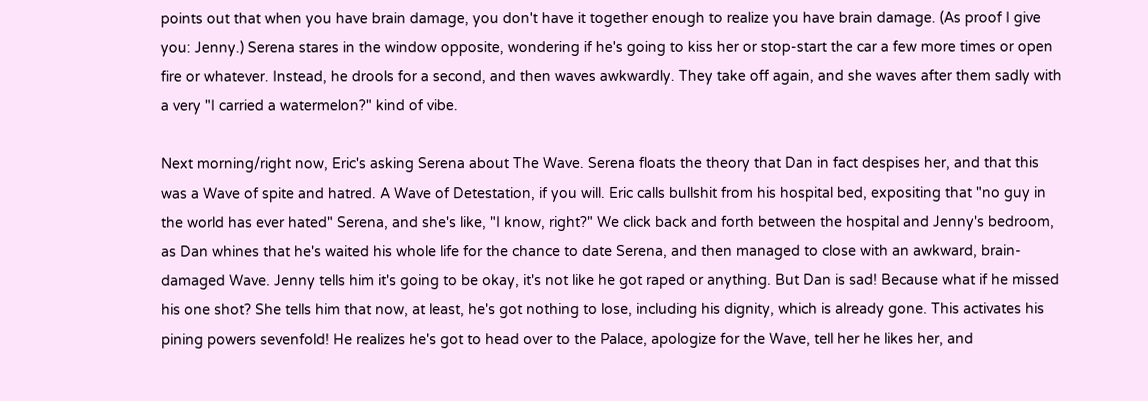points out that when you have brain damage, you don't have it together enough to realize you have brain damage. (As proof I give you: Jenny.) Serena stares in the window opposite, wondering if he's going to kiss her or stop-start the car a few more times or open fire or whatever. Instead, he drools for a second, and then waves awkwardly. They take off again, and she waves after them sadly with a very "I carried a watermelon?" kind of vibe.

Next morning/right now, Eric's asking Serena about The Wave. Serena floats the theory that Dan in fact despises her, and that this was a Wave of spite and hatred. A Wave of Detestation, if you will. Eric calls bullshit from his hospital bed, expositing that "no guy in the world has ever hated" Serena, and she's like, "I know, right?" We click back and forth between the hospital and Jenny's bedroom, as Dan whines that he's waited his whole life for the chance to date Serena, and then managed to close with an awkward, brain-damaged Wave. Jenny tells him it's going to be okay, it's not like he got raped or anything. But Dan is sad! Because what if he missed his one shot? She tells him that now, at least, he's got nothing to lose, including his dignity, which is already gone. This activates his pining powers sevenfold! He realizes he's got to head over to the Palace, apologize for the Wave, tell her he likes her, and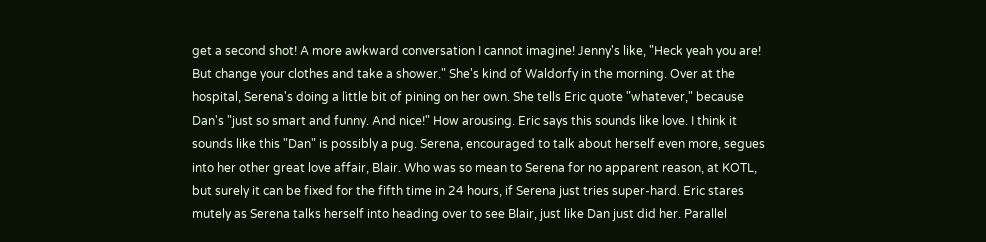get a second shot! A more awkward conversation I cannot imagine! Jenny's like, "Heck yeah you are! But change your clothes and take a shower." She's kind of Waldorfy in the morning. Over at the hospital, Serena's doing a little bit of pining on her own. She tells Eric quote "whatever," because Dan's "just so smart and funny. And nice!" How arousing. Eric says this sounds like love. I think it sounds like this "Dan" is possibly a pug. Serena, encouraged to talk about herself even more, segues into her other great love affair, Blair. Who was so mean to Serena for no apparent reason, at KOTL, but surely it can be fixed for the fifth time in 24 hours, if Serena just tries super-hard. Eric stares mutely as Serena talks herself into heading over to see Blair, just like Dan just did her. Parallel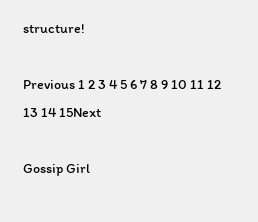structure!

Previous 1 2 3 4 5 6 7 8 9 10 11 12 13 14 15Next

Gossip Girl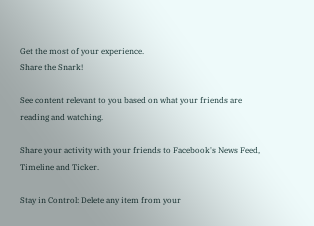Get the most of your experience.
Share the Snark!

See content relevant to you based on what your friends are reading and watching.

Share your activity with your friends to Facebook's News Feed, Timeline and Ticker.

Stay in Control: Delete any item from your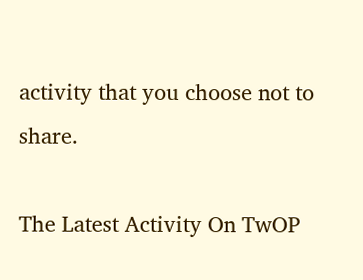activity that you choose not to share.

The Latest Activity On TwOP